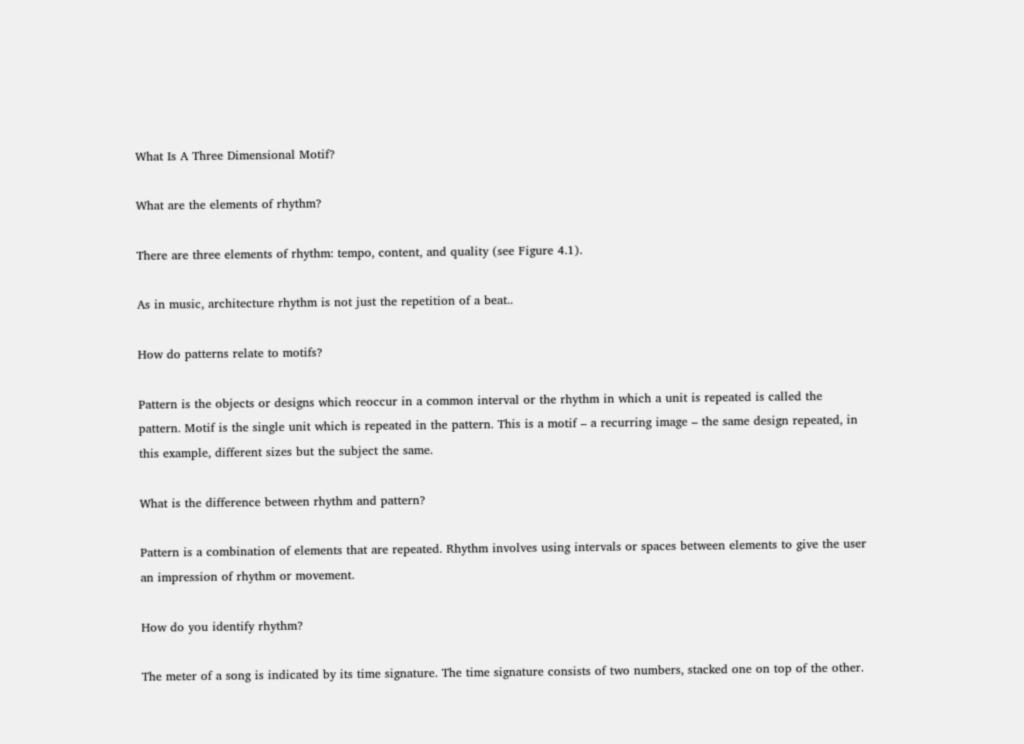What Is A Three Dimensional Motif?

What are the elements of rhythm?

There are three elements of rhythm: tempo, content, and quality (see Figure 4.1).

As in music, architecture rhythm is not just the repetition of a beat..

How do patterns relate to motifs?

Pattern is the objects or designs which reoccur in a common interval or the rhythm in which a unit is repeated is called the pattern. Motif is the single unit which is repeated in the pattern. This is a motif – a recurring image – the same design repeated, in this example, different sizes but the subject the same.

What is the difference between rhythm and pattern?

Pattern is a combination of elements that are repeated. Rhythm involves using intervals or spaces between elements to give the user an impression of rhythm or movement.

How do you identify rhythm?

The meter of a song is indicated by its time signature. The time signature consists of two numbers, stacked one on top of the other.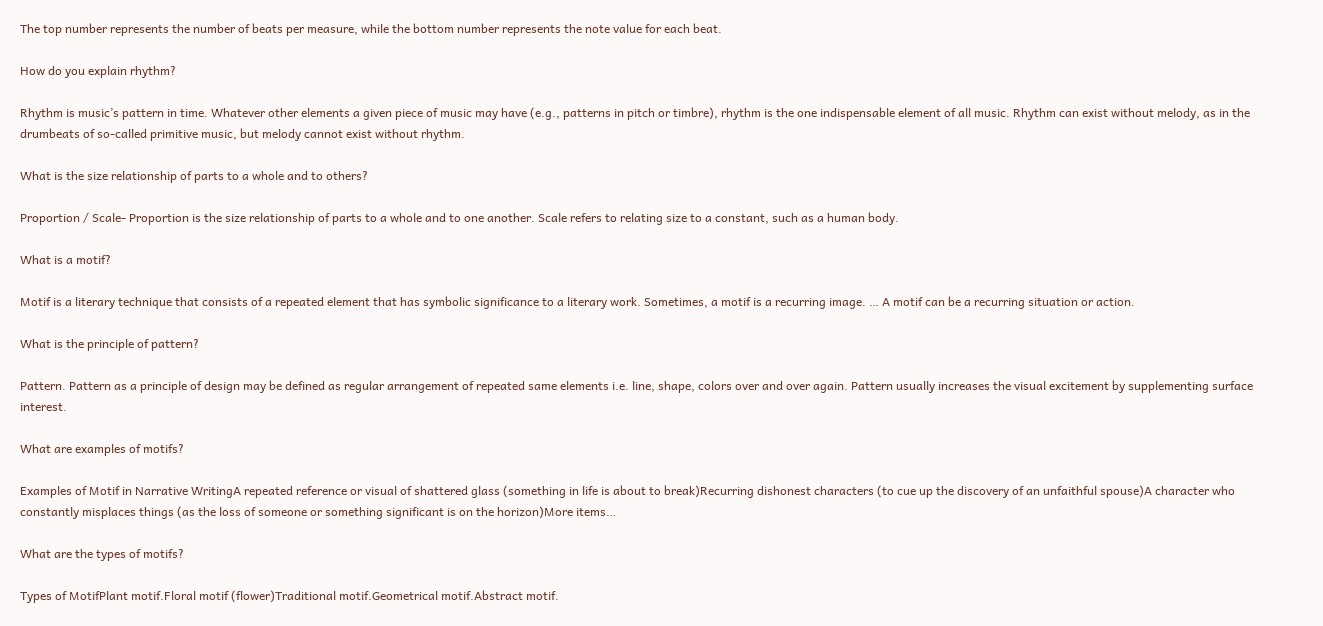The top number represents the number of beats per measure, while the bottom number represents the note value for each beat.

How do you explain rhythm?

Rhythm is music’s pattern in time. Whatever other elements a given piece of music may have (e.g., patterns in pitch or timbre), rhythm is the one indispensable element of all music. Rhythm can exist without melody, as in the drumbeats of so-called primitive music, but melody cannot exist without rhythm.

What is the size relationship of parts to a whole and to others?

Proportion / Scale- Proportion is the size relationship of parts to a whole and to one another. Scale refers to relating size to a constant, such as a human body.

What is a motif?

Motif is a literary technique that consists of a repeated element that has symbolic significance to a literary work. Sometimes, a motif is a recurring image. … A motif can be a recurring situation or action.

What is the principle of pattern?

Pattern. Pattern as a principle of design may be defined as regular arrangement of repeated same elements i.e. line, shape, colors over and over again. Pattern usually increases the visual excitement by supplementing surface interest.

What are examples of motifs?

Examples of Motif in Narrative WritingA repeated reference or visual of shattered glass (something in life is about to break)Recurring dishonest characters (to cue up the discovery of an unfaithful spouse)A character who constantly misplaces things (as the loss of someone or something significant is on the horizon)More items…

What are the types of motifs?

Types of MotifPlant motif.Floral motif (flower)Traditional motif.Geometrical motif.Abstract motif.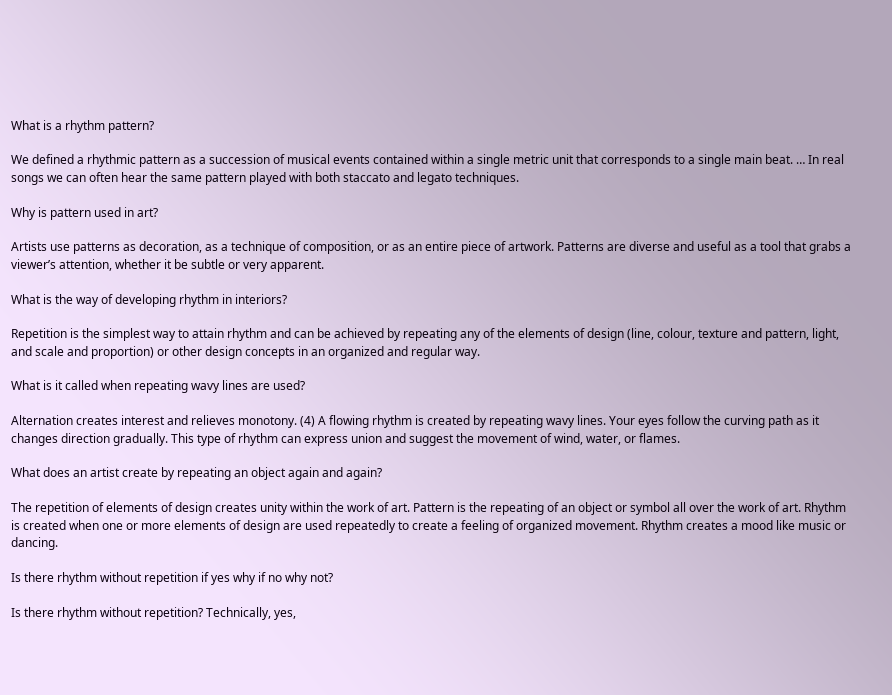What is a rhythm pattern?

We defined a rhythmic pattern as a succession of musical events contained within a single metric unit that corresponds to a single main beat. … In real songs we can often hear the same pattern played with both staccato and legato techniques.

Why is pattern used in art?

Artists use patterns as decoration, as a technique of composition, or as an entire piece of artwork. Patterns are diverse and useful as a tool that grabs a viewer’s attention, whether it be subtle or very apparent.

What is the way of developing rhythm in interiors?

Repetition is the simplest way to attain rhythm and can be achieved by repeating any of the elements of design (line, colour, texture and pattern, light, and scale and proportion) or other design concepts in an organized and regular way.

What is it called when repeating wavy lines are used?

Alternation creates interest and relieves monotony. (4) A flowing rhythm is created by repeating wavy lines. Your eyes follow the curving path as it changes direction gradually. This type of rhythm can express union and suggest the movement of wind, water, or flames.

What does an artist create by repeating an object again and again?

The repetition of elements of design creates unity within the work of art. Pattern is the repeating of an object or symbol all over the work of art. Rhythm is created when one or more elements of design are used repeatedly to create a feeling of organized movement. Rhythm creates a mood like music or dancing.

Is there rhythm without repetition if yes why if no why not?

Is there rhythm without repetition? Technically, yes,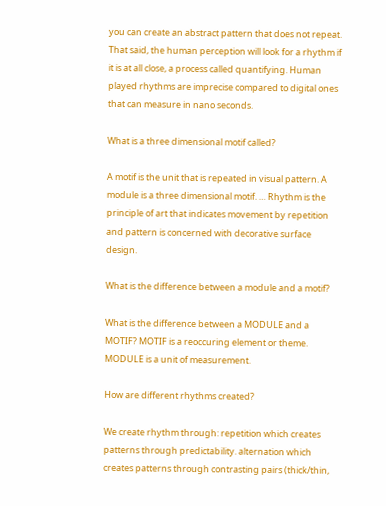you can create an abstract pattern that does not repeat. That said, the human perception will look for a rhythm if it is at all close, a process called quantifying. Human played rhythms are imprecise compared to digital ones that can measure in nano seconds.

What is a three dimensional motif called?

A motif is the unit that is repeated in visual pattern. A module is a three dimensional motif. … Rhythm is the principle of art that indicates movement by repetition and pattern is concerned with decorative surface design.

What is the difference between a module and a motif?

What is the difference between a MODULE and a MOTIF? MOTIF is a reoccuring element or theme. MODULE is a unit of measurement.

How are different rhythms created?

We create rhythm through: repetition which creates patterns through predictability. alternation which creates patterns through contrasting pairs (thick/thin,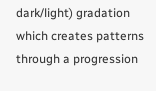dark/light) gradation which creates patterns through a progression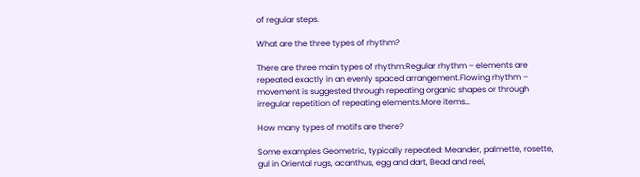of regular steps.

What are the three types of rhythm?

There are three main types of rhythm:Regular rhythm – elements are repeated exactly in an evenly spaced arrangement.Flowing rhythm – movement is suggested through repeating organic shapes or through irregular repetition of repeating elements.More items…

How many types of motifs are there?

Some examples Geometric, typically repeated: Meander, palmette, rosette, gul in Oriental rugs, acanthus, egg and dart, Bead and reel,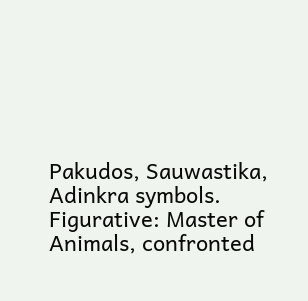Pakudos, Sauwastika, Adinkra symbols. Figurative: Master of Animals, confronted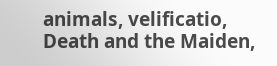animals, velificatio, Death and the Maiden,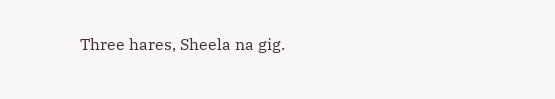Three hares, Sheela na gig.